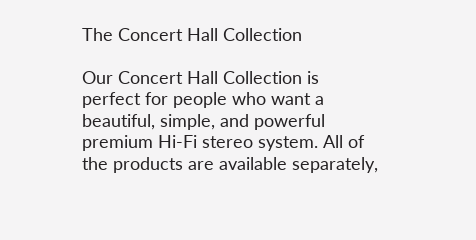The Concert Hall Collection

Our Concert Hall Collection is perfect for people who want a beautiful, simple, and powerful premium Hi-Fi stereo system. All of the products are available separately,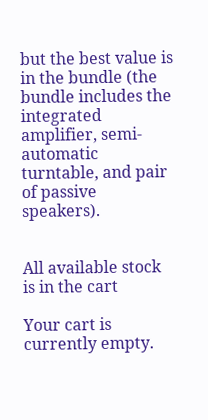but the best value is in the bundle (the bundle includes the integrated amplifier, semi-automatic turntable, and pair of passive speakers).


All available stock is in the cart

Your cart is currently empty.